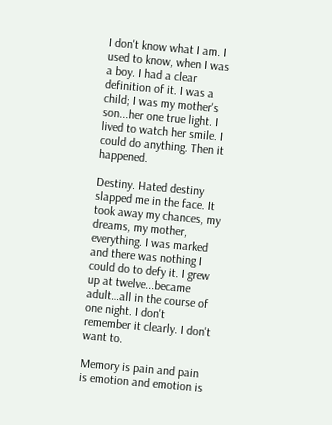I don't know what I am. I used to know, when I was a boy. I had a clear definition of it. I was a child; I was my mother's son...her one true light. I lived to watch her smile. I could do anything. Then it happened.

Destiny. Hated destiny slapped me in the face. It took away my chances, my dreams, my mother, everything. I was marked and there was nothing I could do to defy it. I grew up at twelve...became adult…all in the course of one night. I don't remember it clearly. I don't want to.

Memory is pain and pain is emotion and emotion is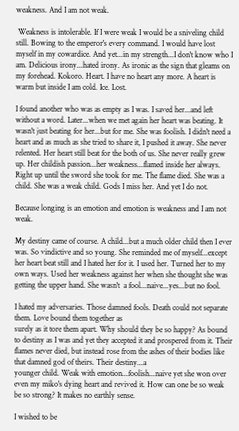weakness. And I am not weak.

 Weakness is intolerable. If I were weak I would be a sniveling child still. Bowing to the emperor's every command. I would have lost myself in my cowardice. And yet...in my strength...I don't know who I am. Delicious irony...hated irony. As ironic as the sign that gleams on my forehead. Kokoro. Heart. I have no heart any more. A heart is warm but inside I am cold. Ice. Lost.

I found another who was as empty as I was. I saved her...and left without a word. Later...when we met again her heart was beating. It wasn't just beating for her...but for me. She was foolish. I didn't need a heart and as much as she tried to share it, I pushed it away. She never relented. Her heart still beat for the both of us. She never really grew up. Her childish passion...her weakness...flamed inside her always. Right up until the sword she took for me. The flame died. She was a child. She was a weak child. Gods I miss her. And yet I do not.

Because longing is an emotion and emotion is weakness and I am not weak.

My destiny came of course. A child...but a much older child then I ever was. So vindictive and so young. She reminded me of myself...except her heart beat still and I hated her for it. I used her. Turned her to my own ways. Used her weakness against her when she thought she was getting the upper hand. She wasn't  a fool...naive...yes...but no fool.

I hated my adversaries. Those damned fools. Death could not separate them. Love bound them together as
surely as it tore them apart. Why should they be so happy? As bound to destiny as I was and yet they accepted it and prospered from it. Their flames never died, but instead rose from the ashes of their bodies like that damned god of theirs. Their destiny...a
younger child. Weak with emotion...foolish...naive yet she won over even my miko's dying heart and revived it. How can one be so weak be so strong? It makes no earthly sense.

I wished to be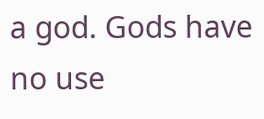a god. Gods have no use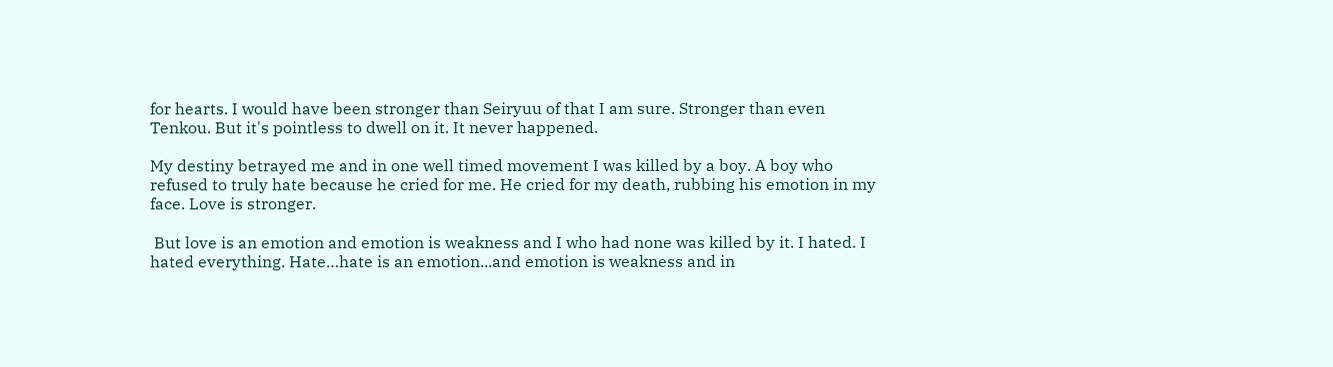for hearts. I would have been stronger than Seiryuu of that I am sure. Stronger than even Tenkou. But it's pointless to dwell on it. It never happened.

My destiny betrayed me and in one well timed movement I was killed by a boy. A boy who refused to truly hate because he cried for me. He cried for my death, rubbing his emotion in my face. Love is stronger.

 But love is an emotion and emotion is weakness and I who had none was killed by it. I hated. I hated everything. Hate…hate is an emotion...and emotion is weakness and in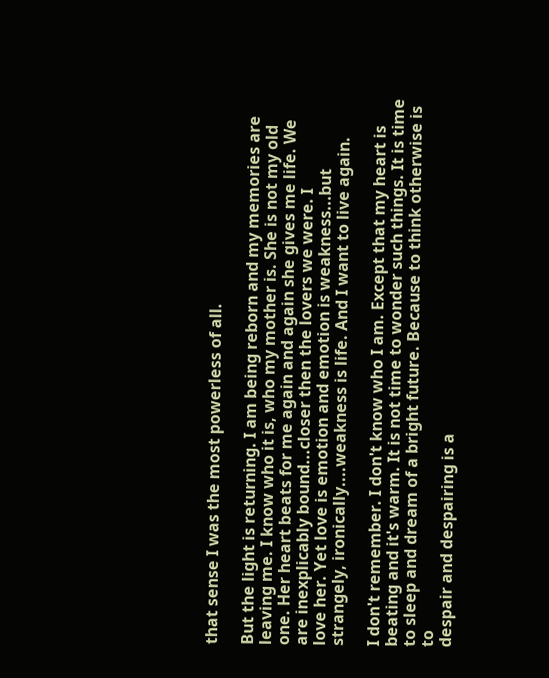that sense I was the most powerless of all.

But the light is returning. I am being reborn and my memories are leaving me. I know who it is, who my mother is. She is not my old one. Her heart beats for me again and again she gives me life. We are inexplicably bound...closer then the lovers we were. I
love her. Yet love is emotion and emotion is weakness...but strangely, ironically....weakness is life. And I want to live again.

I don't remember. I don't know who I am. Except that my heart is beating and it's warm. It is not time to wonder such things. It is time to sleep and dream of a bright future. Because to think otherwise is to
despair and despairing is a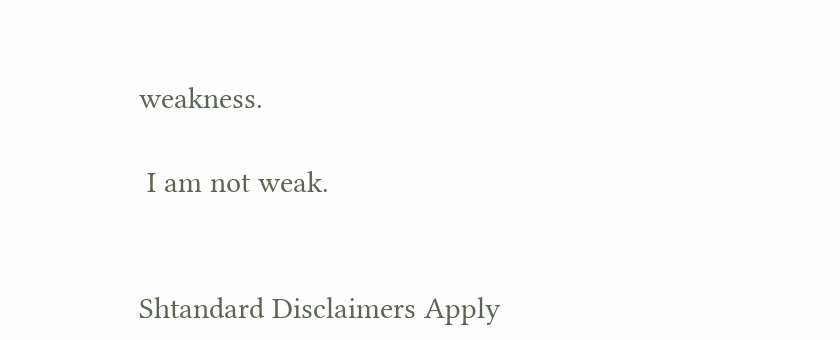weakness.

 I am not weak.


Shtandard Disclaimers Apply